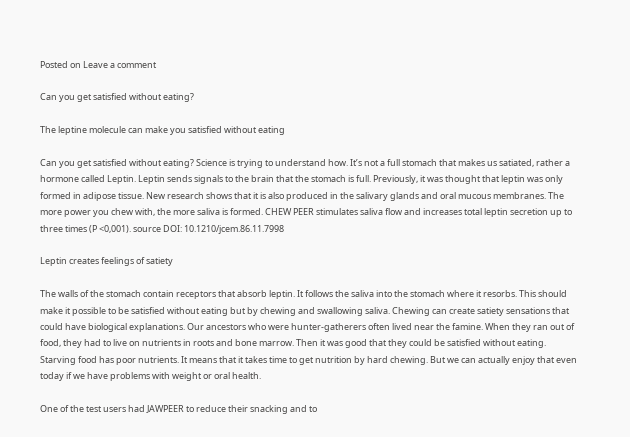Posted on Leave a comment

Can you get satisfied without eating?

The leptine molecule can make you satisfied without eating

Can you get satisfied without eating? Science is trying to understand how. It’s not a full stomach that makes us satiated, rather a hormone called Leptin. Leptin sends signals to the brain that the stomach is full. Previously, it was thought that leptin was only formed in adipose tissue. New research shows that it is also produced in the salivary glands and oral mucous membranes. The more power you chew with, the more saliva is formed. CHEW PEER stimulates saliva flow and increases total leptin secretion up to three times (P <0,001). source DOI: 10.1210/jcem.86.11.7998

Leptin creates feelings of satiety

The walls of the stomach contain receptors that absorb leptin. It follows the saliva into the stomach where it resorbs. This should make it possible to be satisfied without eating but by chewing and swallowing saliva. Chewing can create satiety sensations that could have biological explanations. Our ancestors who were hunter-gatherers often lived near the famine. When they ran out of food, they had to live on nutrients in roots and bone marrow. Then it was good that they could be satisfied without eating. Starving food has poor nutrients. It means that it takes time to get nutrition by hard chewing. But we can actually enjoy that even today if we have problems with weight or oral health.

One of the test users had JAWPEER to reduce their snacking and to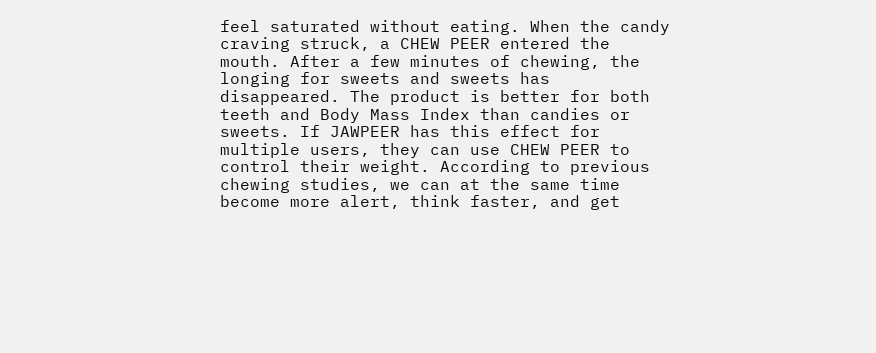feel saturated without eating. When the candy craving struck, a CHEW PEER entered the mouth. After a few minutes of chewing, the longing for sweets and sweets has disappeared. The product is better for both teeth and Body Mass Index than candies or sweets. If JAWPEER has this effect for multiple users, they can use CHEW PEER to control their weight. According to previous chewing studies, we can at the same time become more alert, think faster, and get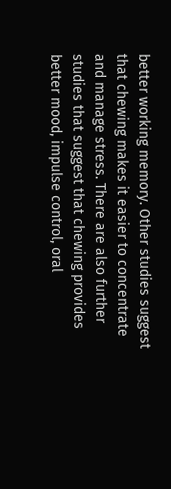better working memory. Other studies suggest that chewing makes it easier to concentrate and manage stress. There are also further studies that suggest that chewing provides better mood, impulse control, oral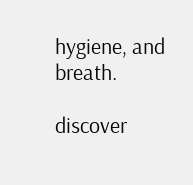hygiene, and breath.

discover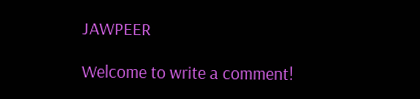JAWPEER

Welcome to write a comment!